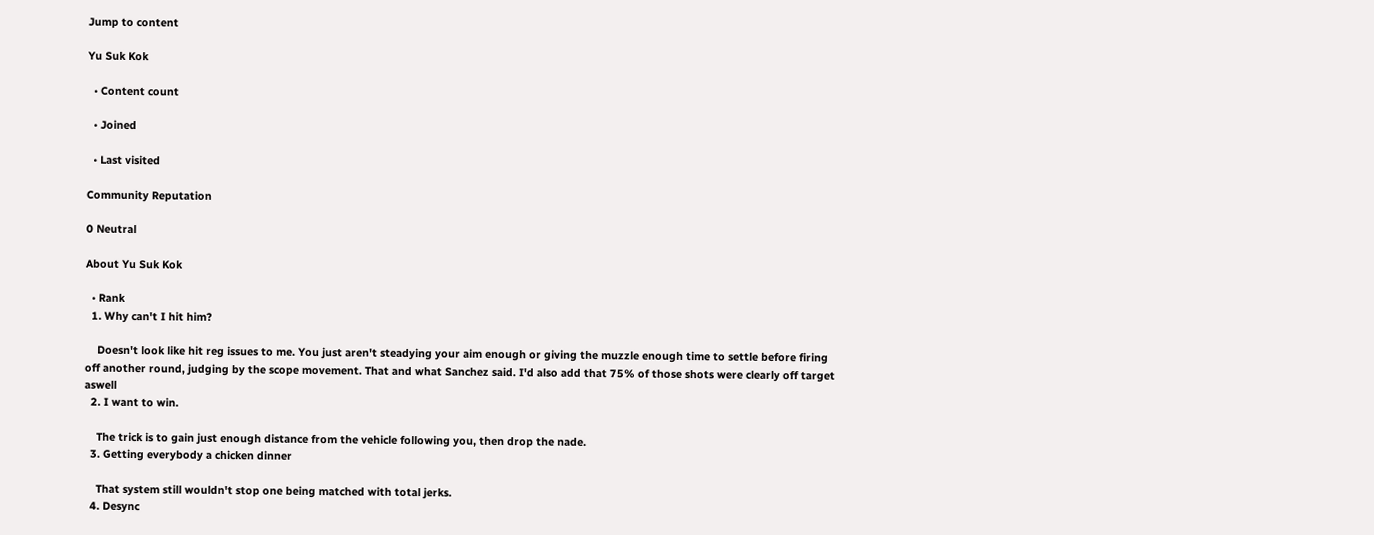Jump to content

Yu Suk Kok

  • Content count

  • Joined

  • Last visited

Community Reputation

0 Neutral

About Yu Suk Kok

  • Rank
  1. Why can't I hit him?

    Doesn't look like hit reg issues to me. You just aren't steadying your aim enough or giving the muzzle enough time to settle before firing off another round, judging by the scope movement. That and what Sanchez said. I'd also add that 75% of those shots were clearly off target aswell
  2. I want to win.

    The trick is to gain just enough distance from the vehicle following you, then drop the nade.
  3. Getting everybody a chicken dinner

    That system still wouldn't stop one being matched with total jerks.
  4. Desync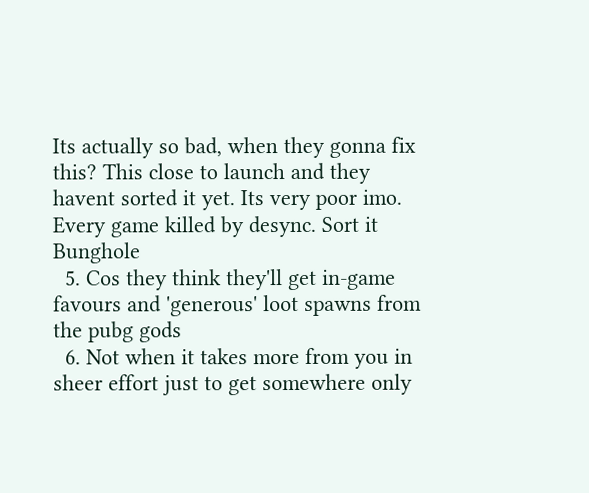Its actually so bad, when they gonna fix this? This close to launch and they havent sorted it yet. Its very poor imo. Every game killed by desync. Sort it Bunghole
  5. Cos they think they'll get in-game favours and 'generous' loot spawns from the pubg gods
  6. Not when it takes more from you in sheer effort just to get somewhere only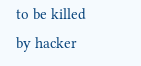to be killed by hacker